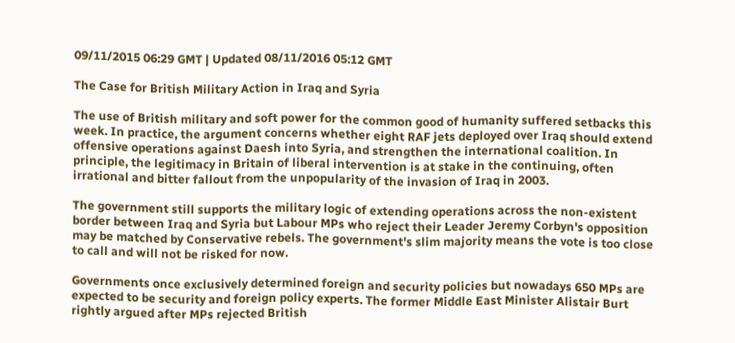09/11/2015 06:29 GMT | Updated 08/11/2016 05:12 GMT

The Case for British Military Action in Iraq and Syria

The use of British military and soft power for the common good of humanity suffered setbacks this week. In practice, the argument concerns whether eight RAF jets deployed over Iraq should extend offensive operations against Daesh into Syria, and strengthen the international coalition. In principle, the legitimacy in Britain of liberal intervention is at stake in the continuing, often irrational and bitter fallout from the unpopularity of the invasion of Iraq in 2003.

The government still supports the military logic of extending operations across the non-existent border between Iraq and Syria but Labour MPs who reject their Leader Jeremy Corbyn's opposition may be matched by Conservative rebels. The government's slim majority means the vote is too close to call and will not be risked for now.

Governments once exclusively determined foreign and security policies but nowadays 650 MPs are expected to be security and foreign policy experts. The former Middle East Minister Alistair Burt rightly argued after MPs rejected British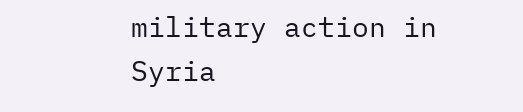military action in Syria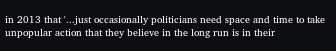in 2013 that '...just occasionally politicians need space and time to take unpopular action that they believe in the long run is in their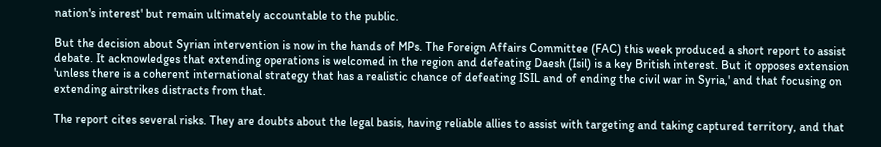nation's interest' but remain ultimately accountable to the public.

But the decision about Syrian intervention is now in the hands of MPs. The Foreign Affairs Committee (FAC) this week produced a short report to assist debate. It acknowledges that extending operations is welcomed in the region and defeating Daesh (Isil) is a key British interest. But it opposes extension 'unless there is a coherent international strategy that has a realistic chance of defeating ISIL and of ending the civil war in Syria,' and that focusing on extending airstrikes distracts from that.

The report cites several risks. They are doubts about the legal basis, having reliable allies to assist with targeting and taking captured territory, and that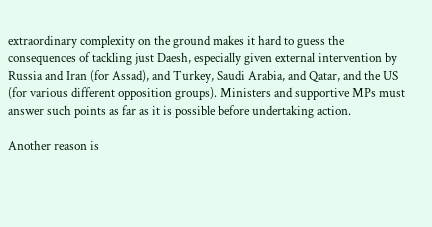extraordinary complexity on the ground makes it hard to guess the consequences of tackling just Daesh, especially given external intervention by Russia and Iran (for Assad), and Turkey, Saudi Arabia, and Qatar, and the US (for various different opposition groups). Ministers and supportive MPs must answer such points as far as it is possible before undertaking action.

Another reason is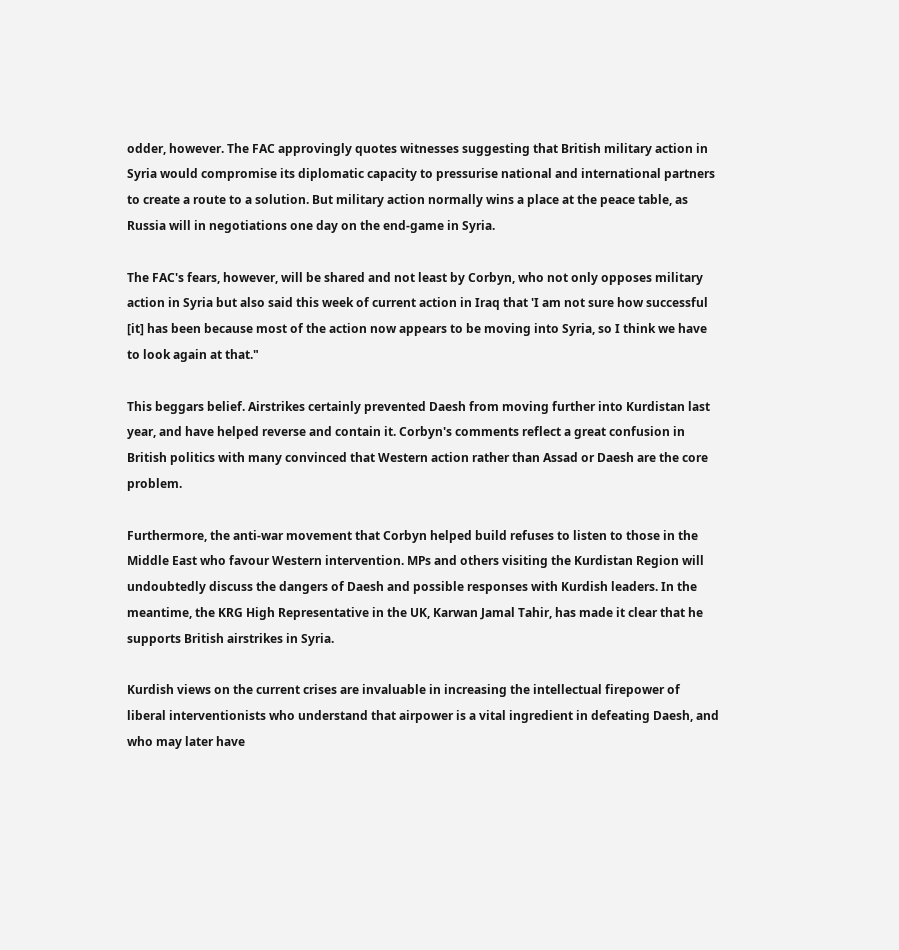odder, however. The FAC approvingly quotes witnesses suggesting that British military action in Syria would compromise its diplomatic capacity to pressurise national and international partners to create a route to a solution. But military action normally wins a place at the peace table, as Russia will in negotiations one day on the end-game in Syria.

The FAC's fears, however, will be shared and not least by Corbyn, who not only opposes military action in Syria but also said this week of current action in Iraq that 'I am not sure how successful [it] has been because most of the action now appears to be moving into Syria, so I think we have to look again at that."

This beggars belief. Airstrikes certainly prevented Daesh from moving further into Kurdistan last year, and have helped reverse and contain it. Corbyn's comments reflect a great confusion in British politics with many convinced that Western action rather than Assad or Daesh are the core problem.

Furthermore, the anti-war movement that Corbyn helped build refuses to listen to those in the Middle East who favour Western intervention. MPs and others visiting the Kurdistan Region will undoubtedly discuss the dangers of Daesh and possible responses with Kurdish leaders. In the meantime, the KRG High Representative in the UK, Karwan Jamal Tahir, has made it clear that he supports British airstrikes in Syria.

Kurdish views on the current crises are invaluable in increasing the intellectual firepower of liberal interventionists who understand that airpower is a vital ingredient in defeating Daesh, and who may later have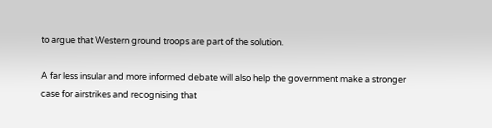to argue that Western ground troops are part of the solution.

A far less insular and more informed debate will also help the government make a stronger case for airstrikes and recognising that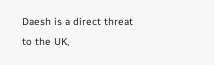Daesh is a direct threat to the UK,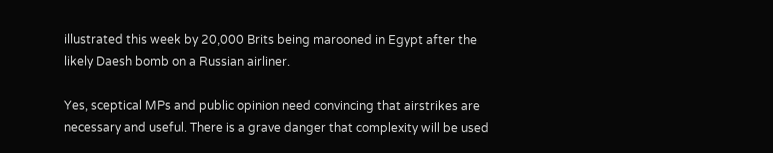illustrated this week by 20,000 Brits being marooned in Egypt after the likely Daesh bomb on a Russian airliner.

Yes, sceptical MPs and public opinion need convincing that airstrikes are necessary and useful. There is a grave danger that complexity will be used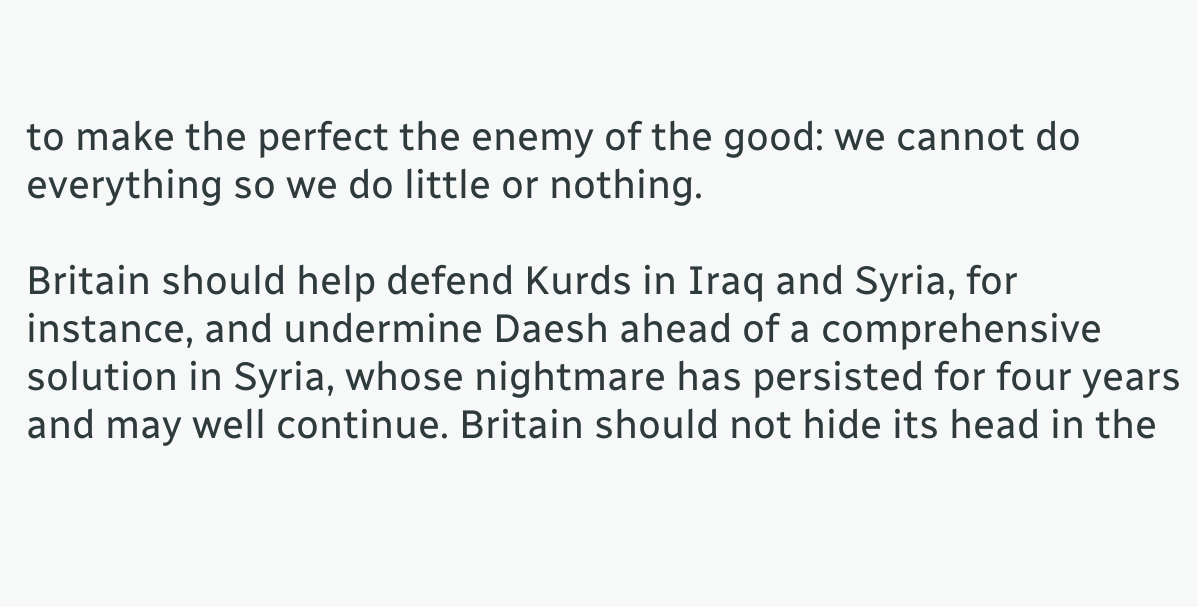to make the perfect the enemy of the good: we cannot do everything so we do little or nothing.

Britain should help defend Kurds in Iraq and Syria, for instance, and undermine Daesh ahead of a comprehensive solution in Syria, whose nightmare has persisted for four years and may well continue. Britain should not hide its head in the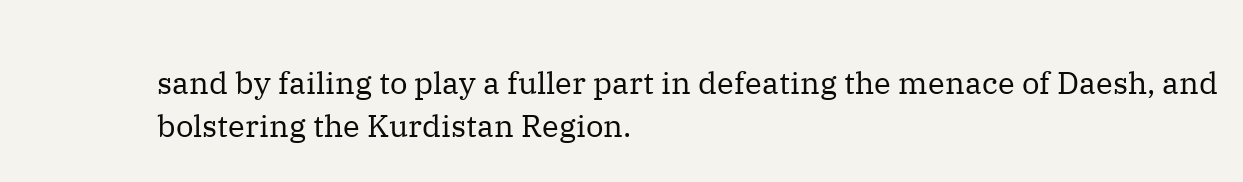sand by failing to play a fuller part in defeating the menace of Daesh, and bolstering the Kurdistan Region.